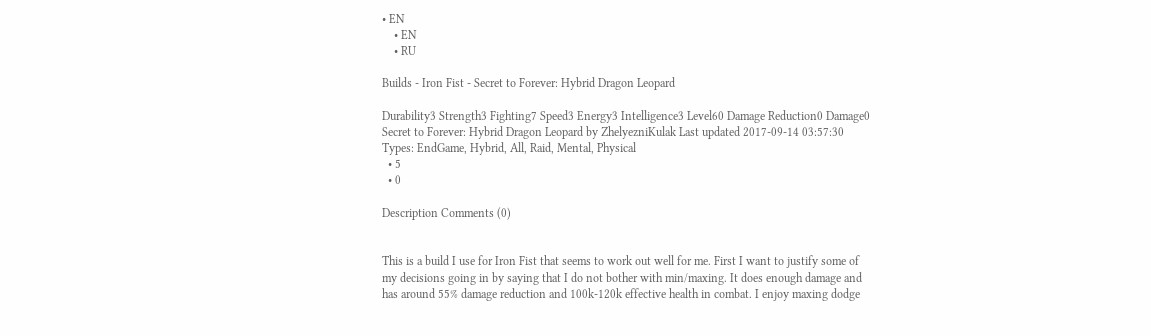• EN
    • EN
    • RU

Builds - Iron Fist - Secret to Forever: Hybrid Dragon Leopard

Durability3 Strength3 Fighting7 Speed3 Energy3 Intelligence3 Level60 Damage Reduction0 Damage0
Secret to Forever: Hybrid Dragon Leopard by ZhelyezniKulak Last updated 2017-09-14 03:57:30
Types: EndGame, Hybrid, All, Raid, Mental, Physical
  • 5
  • 0

Description Comments (0)


This is a build I use for Iron Fist that seems to work out well for me. First I want to justify some of my decisions going in by saying that I do not bother with min/maxing. It does enough damage and has around 55% damage reduction and 100k-120k effective health in combat. I enjoy maxing dodge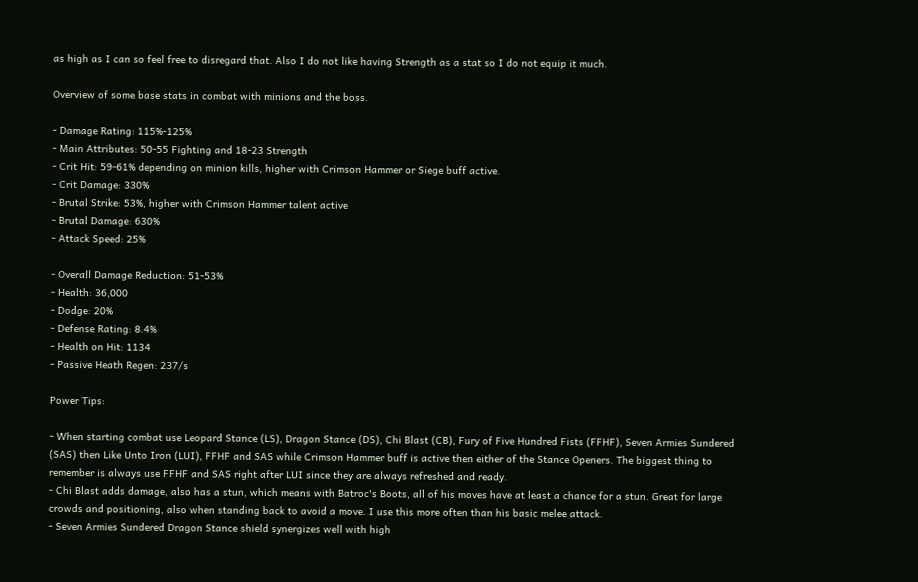as high as I can so feel free to disregard that. Also I do not like having Strength as a stat so I do not equip it much.

Overview of some base stats in combat with minions and the boss.

- Damage Rating: 115%-125%
- Main Attributes: 50-55 Fighting and 18-23 Strength
- Crit Hit: 59-61% depending on minion kills, higher with Crimson Hammer or Siege buff active.
- Crit Damage: 330%
- Brutal Strike: 53%, higher with Crimson Hammer talent active
- Brutal Damage: 630%
- Attack Speed: 25%

- Overall Damage Reduction: 51-53%
- Health: 36,000
- Dodge: 20%
- Defense Rating: 8.4%
- Health on Hit: 1134
- Passive Heath Regen: 237/s

Power Tips:

- When starting combat use Leopard Stance (LS), Dragon Stance (DS), Chi Blast (CB), Fury of Five Hundred Fists (FFHF), Seven Armies Sundered (SAS) then Like Unto Iron (LUI), FFHF and SAS while Crimson Hammer buff is active then either of the Stance Openers. The biggest thing to remember is always use FFHF and SAS right after LUI since they are always refreshed and ready.
- Chi Blast adds damage, also has a stun, which means with Batroc's Boots, all of his moves have at least a chance for a stun. Great for large crowds and positioning, also when standing back to avoid a move. I use this more often than his basic melee attack.
- Seven Armies Sundered Dragon Stance shield synergizes well with high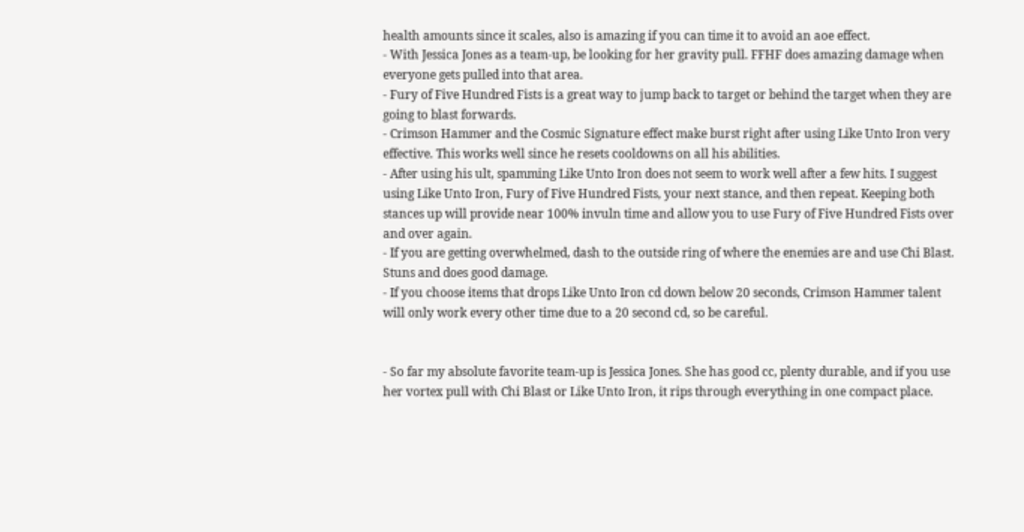health amounts since it scales, also is amazing if you can time it to avoid an aoe effect.
- With Jessica Jones as a team-up, be looking for her gravity pull. FFHF does amazing damage when everyone gets pulled into that area.
- Fury of Five Hundred Fists is a great way to jump back to target or behind the target when they are going to blast forwards.
- Crimson Hammer and the Cosmic Signature effect make burst right after using Like Unto Iron very effective. This works well since he resets cooldowns on all his abilities.
- After using his ult, spamming Like Unto Iron does not seem to work well after a few hits. I suggest using Like Unto Iron, Fury of Five Hundred Fists, your next stance, and then repeat. Keeping both stances up will provide near 100% invuln time and allow you to use Fury of Five Hundred Fists over and over again.
- If you are getting overwhelmed, dash to the outside ring of where the enemies are and use Chi Blast. Stuns and does good damage.
- If you choose items that drops Like Unto Iron cd down below 20 seconds, Crimson Hammer talent will only work every other time due to a 20 second cd, so be careful.


- So far my absolute favorite team-up is Jessica Jones. She has good cc, plenty durable, and if you use her vortex pull with Chi Blast or Like Unto Iron, it rips through everything in one compact place.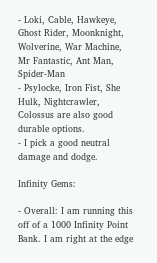- Loki, Cable, Hawkeye, Ghost Rider, Moonknight, Wolverine, War Machine, Mr Fantastic, Ant Man, Spider-Man
- Psylocke, Iron Fist, She Hulk, Nightcrawler, Colossus are also good durable options.
- I pick a good neutral damage and dodge.

Infinity Gems:

- Overall: I am running this off of a 1000 Infinity Point Bank. I am right at the edge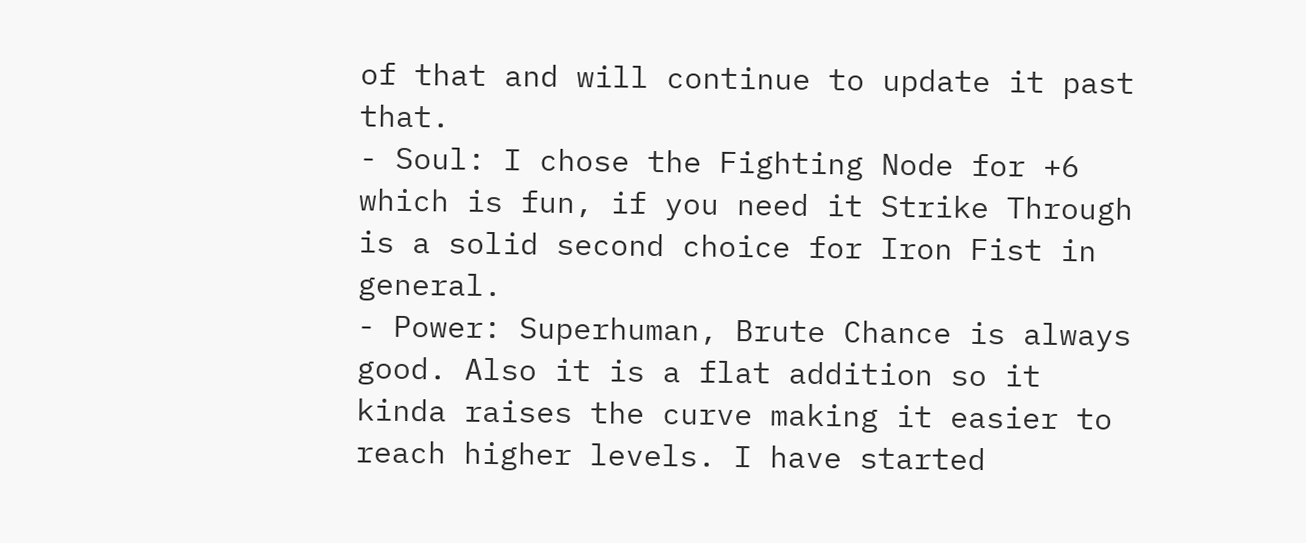of that and will continue to update it past that.
- Soul: I chose the Fighting Node for +6 which is fun, if you need it Strike Through is a solid second choice for Iron Fist in general.
- Power: Superhuman, Brute Chance is always good. Also it is a flat addition so it kinda raises the curve making it easier to reach higher levels. I have started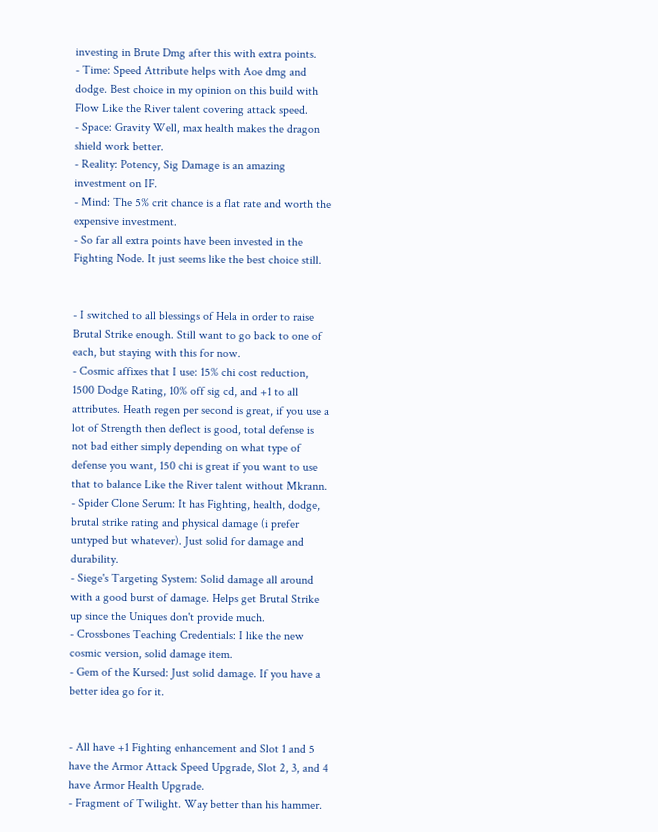investing in Brute Dmg after this with extra points.
- Time: Speed Attribute helps with Aoe dmg and dodge. Best choice in my opinion on this build with Flow Like the River talent covering attack speed.
- Space: Gravity Well, max health makes the dragon shield work better.
- Reality: Potency, Sig Damage is an amazing investment on IF.
- Mind: The 5% crit chance is a flat rate and worth the expensive investment.
- So far all extra points have been invested in the Fighting Node. It just seems like the best choice still.


- I switched to all blessings of Hela in order to raise Brutal Strike enough. Still want to go back to one of each, but staying with this for now.
- Cosmic affixes that I use: 15% chi cost reduction, 1500 Dodge Rating, 10% off sig cd, and +1 to all attributes. Heath regen per second is great, if you use a lot of Strength then deflect is good, total defense is not bad either simply depending on what type of defense you want, 150 chi is great if you want to use that to balance Like the River talent without Mkrann.
- Spider Clone Serum: It has Fighting, health, dodge, brutal strike rating and physical damage (i prefer untyped but whatever). Just solid for damage and durability.
- Siege's Targeting System: Solid damage all around with a good burst of damage. Helps get Brutal Strike up since the Uniques don't provide much.
- Crossbones Teaching Credentials: I like the new cosmic version, solid damage item.
- Gem of the Kursed: Just solid damage. If you have a better idea go for it.


- All have +1 Fighting enhancement and Slot 1 and 5 have the Armor Attack Speed Upgrade, Slot 2, 3, and 4 have Armor Health Upgrade.
- Fragment of Twilight. Way better than his hammer.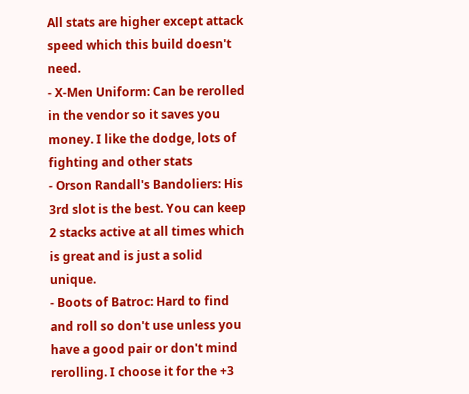All stats are higher except attack speed which this build doesn't need.
- X-Men Uniform: Can be rerolled in the vendor so it saves you money. I like the dodge, lots of fighting and other stats
- Orson Randall's Bandoliers: His 3rd slot is the best. You can keep 2 stacks active at all times which is great and is just a solid unique.
- Boots of Batroc: Hard to find and roll so don't use unless you have a good pair or don't mind rerolling. I choose it for the +3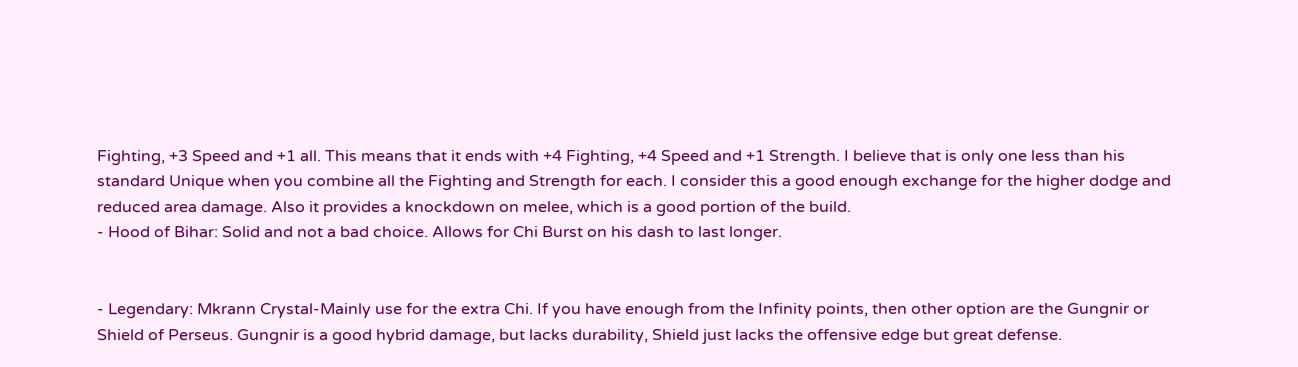Fighting, +3 Speed and +1 all. This means that it ends with +4 Fighting, +4 Speed and +1 Strength. I believe that is only one less than his standard Unique when you combine all the Fighting and Strength for each. I consider this a good enough exchange for the higher dodge and reduced area damage. Also it provides a knockdown on melee, which is a good portion of the build.
- Hood of Bihar: Solid and not a bad choice. Allows for Chi Burst on his dash to last longer.


- Legendary: Mkrann Crystal-Mainly use for the extra Chi. If you have enough from the Infinity points, then other option are the Gungnir or Shield of Perseus. Gungnir is a good hybrid damage, but lacks durability, Shield just lacks the offensive edge but great defense.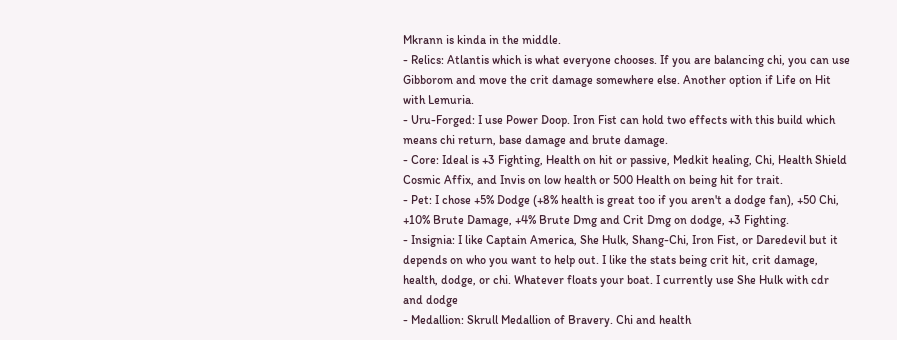Mkrann is kinda in the middle.
- Relics: Atlantis which is what everyone chooses. If you are balancing chi, you can use Gibborom and move the crit damage somewhere else. Another option if Life on Hit with Lemuria.
- Uru-Forged: I use Power Doop. Iron Fist can hold two effects with this build which means chi return, base damage and brute damage.
- Core: Ideal is +3 Fighting, Health on hit or passive, Medkit healing, Chi, Health Shield Cosmic Affix, and Invis on low health or 500 Health on being hit for trait.
- Pet: I chose +5% Dodge (+8% health is great too if you aren't a dodge fan), +50 Chi, +10% Brute Damage, +4% Brute Dmg and Crit Dmg on dodge, +3 Fighting.
- Insignia: I like Captain America, She Hulk, Shang-Chi, Iron Fist, or Daredevil but it depends on who you want to help out. I like the stats being crit hit, crit damage, health, dodge, or chi. Whatever floats your boat. I currently use She Hulk with cdr and dodge
- Medallion: Skrull Medallion of Bravery. Chi and health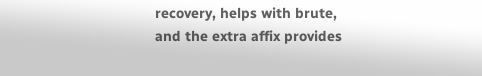recovery, helps with brute, and the extra affix provides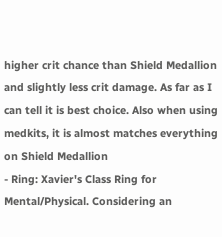higher crit chance than Shield Medallion and slightly less crit damage. As far as I can tell it is best choice. Also when using medkits, it is almost matches everything on Shield Medallion
- Ring: Xavier's Class Ring for Mental/Physical. Considering an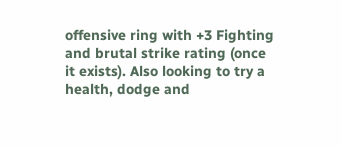offensive ring with +3 Fighting and brutal strike rating (once it exists). Also looking to try a health, dodge and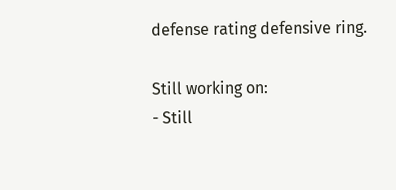defense rating defensive ring.

Still working on:
- Still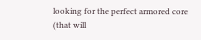looking for the perfect armored core (that will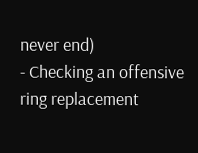never end)
- Checking an offensive ring replacement